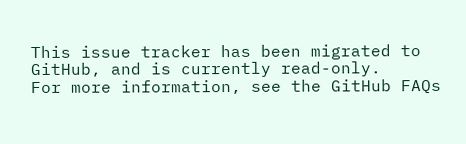This issue tracker has been migrated to GitHub, and is currently read-only.
For more information, see the GitHub FAQs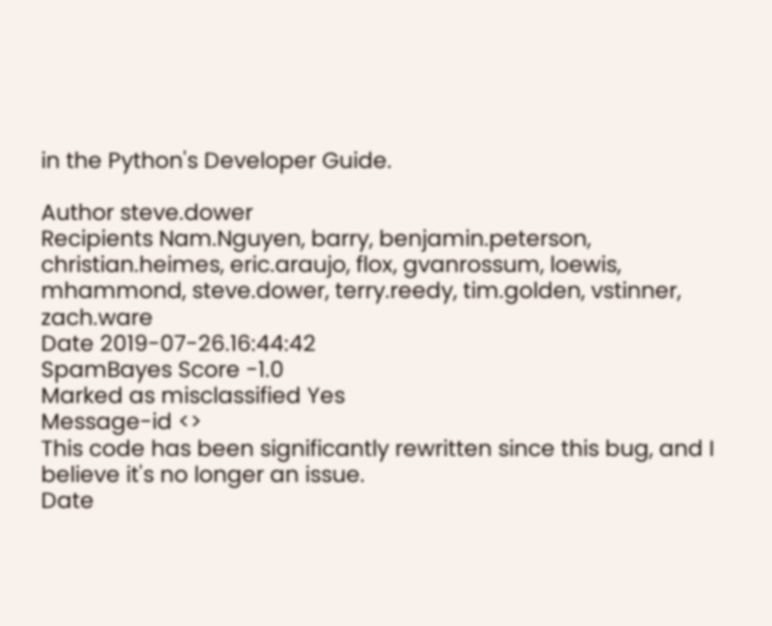in the Python's Developer Guide.

Author steve.dower
Recipients Nam.Nguyen, barry, benjamin.peterson, christian.heimes, eric.araujo, flox, gvanrossum, loewis, mhammond, steve.dower, terry.reedy, tim.golden, vstinner, zach.ware
Date 2019-07-26.16:44:42
SpamBayes Score -1.0
Marked as misclassified Yes
Message-id <>
This code has been significantly rewritten since this bug, and I believe it's no longer an issue.
Date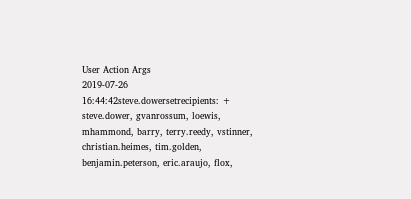User Action Args
2019-07-26 16:44:42steve.dowersetrecipients: + steve.dower, gvanrossum, loewis, mhammond, barry, terry.reedy, vstinner, christian.heimes, tim.golden, benjamin.peterson, eric.araujo, flox,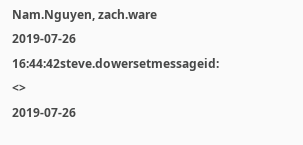Nam.Nguyen, zach.ware
2019-07-26 16:44:42steve.dowersetmessageid: <>
2019-07-26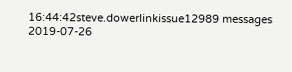16:44:42steve.dowerlinkissue12989 messages
2019-07-26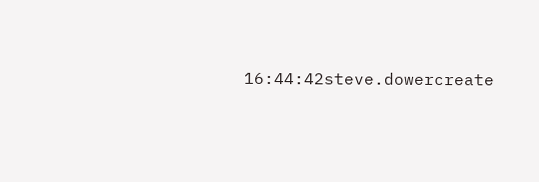16:44:42steve.dowercreate